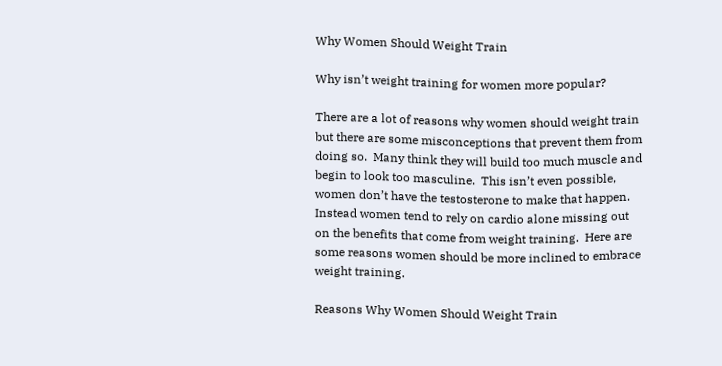Why Women Should Weight Train

Why isn’t weight training for women more popular?

There are a lot of reasons why women should weight train but there are some misconceptions that prevent them from doing so.  Many think they will build too much muscle and begin to look too masculine.  This isn’t even possible, women don’t have the testosterone to make that happen.  Instead women tend to rely on cardio alone missing out on the benefits that come from weight training.  Here are some reasons women should be more inclined to embrace weight training.

Reasons Why Women Should Weight Train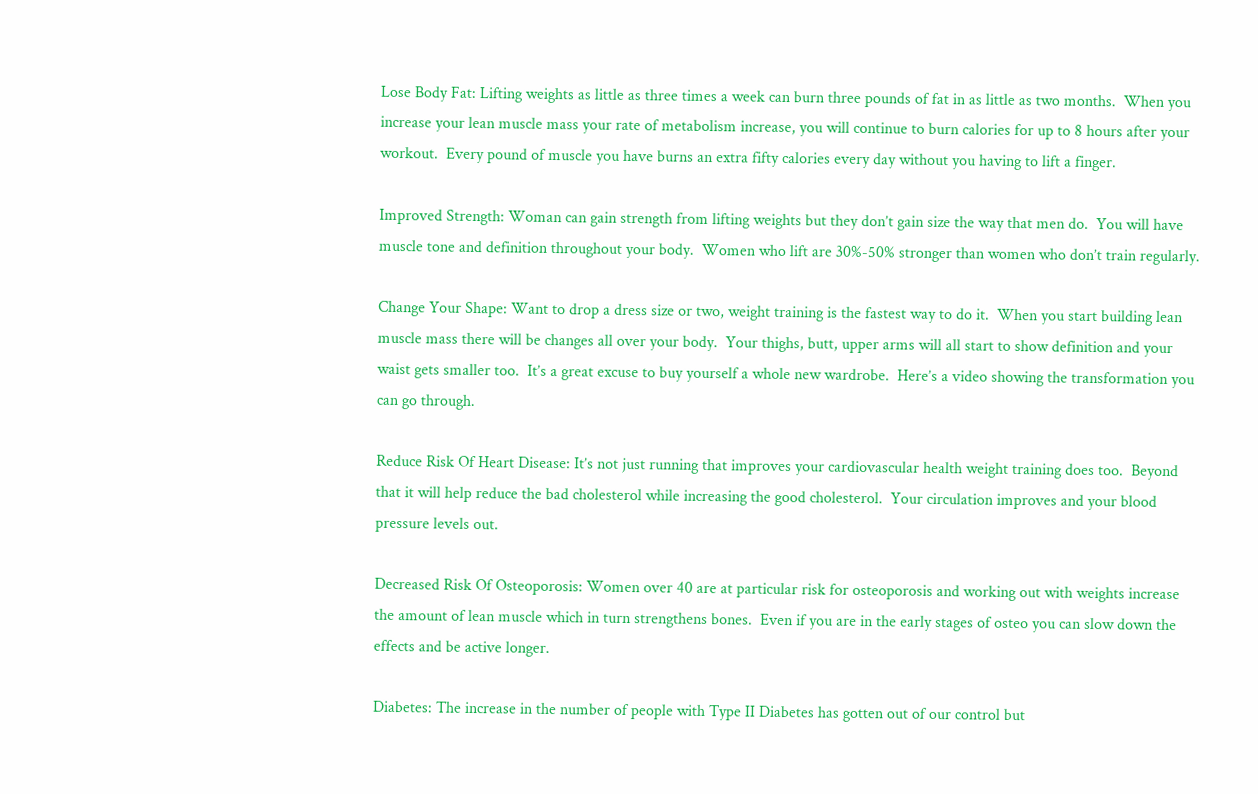Lose Body Fat: Lifting weights as little as three times a week can burn three pounds of fat in as little as two months.  When you increase your lean muscle mass your rate of metabolism increase, you will continue to burn calories for up to 8 hours after your workout.  Every pound of muscle you have burns an extra fifty calories every day without you having to lift a finger.

Improved Strength: Woman can gain strength from lifting weights but they don’t gain size the way that men do.  You will have muscle tone and definition throughout your body.  Women who lift are 30%-50% stronger than women who don’t train regularly.

Change Your Shape: Want to drop a dress size or two, weight training is the fastest way to do it.  When you start building lean muscle mass there will be changes all over your body.  Your thighs, butt, upper arms will all start to show definition and your waist gets smaller too.  It’s a great excuse to buy yourself a whole new wardrobe.  Here’s a video showing the transformation you can go through.

Reduce Risk Of Heart Disease: It’s not just running that improves your cardiovascular health weight training does too.  Beyond that it will help reduce the bad cholesterol while increasing the good cholesterol.  Your circulation improves and your blood pressure levels out.

Decreased Risk Of Osteoporosis: Women over 40 are at particular risk for osteoporosis and working out with weights increase the amount of lean muscle which in turn strengthens bones.  Even if you are in the early stages of osteo you can slow down the effects and be active longer.

Diabetes: The increase in the number of people with Type II Diabetes has gotten out of our control but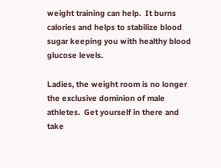weight training can help.  It burns calories and helps to stabilize blood sugar keeping you with healthy blood glucose levels.

Ladies, the weight room is no longer the exclusive dominion of male athletes.  Get yourself in there and take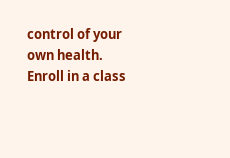control of your own health.  Enroll in a class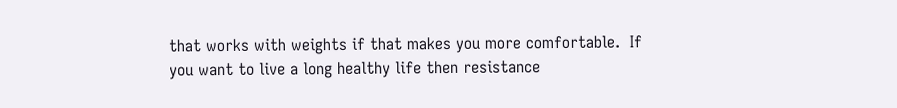that works with weights if that makes you more comfortable.  If you want to live a long healthy life then resistance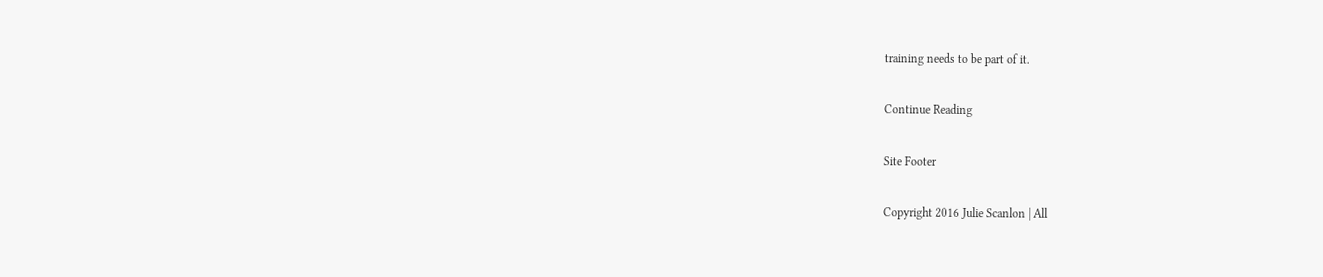training needs to be part of it.

Continue Reading

Site Footer

Copyright 2016 Julie Scanlon | All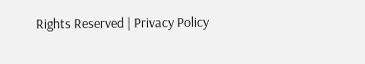Rights Reserved | Privacy Policy